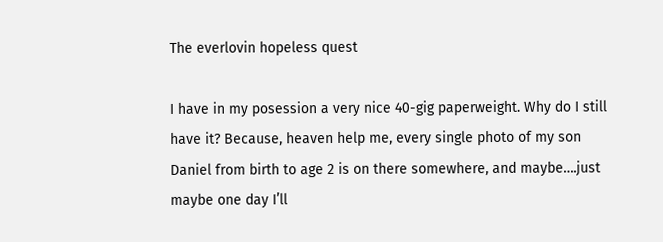The everlovin hopeless quest

I have in my posession a very nice 40-gig paperweight. Why do I still have it? Because, heaven help me, every single photo of my son Daniel from birth to age 2 is on there somewhere, and maybe….just maybe one day I’ll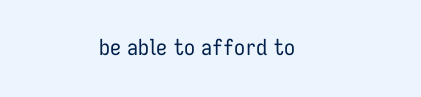be able to afford to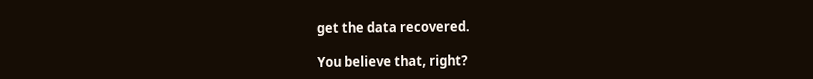get the data recovered.

You believe that, right?